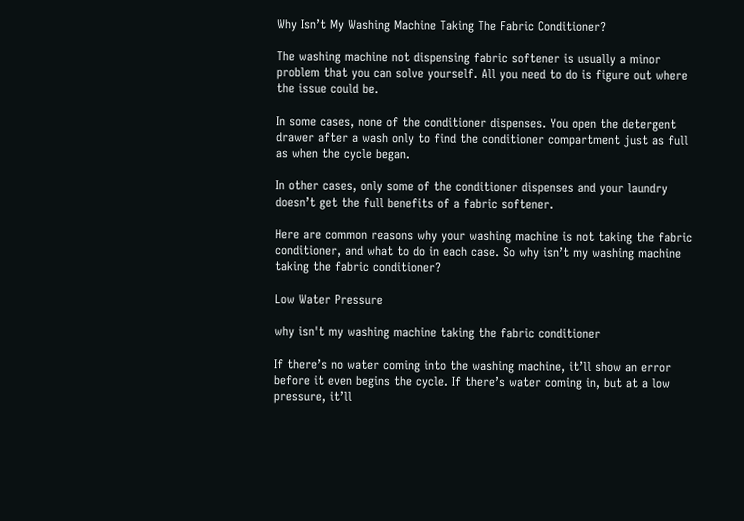Why Isn’t My Washing Machine Taking The Fabric Conditioner?

The washing machine not dispensing fabric softener is usually a minor problem that you can solve yourself. All you need to do is figure out where the issue could be.

In some cases, none of the conditioner dispenses. You open the detergent drawer after a wash only to find the conditioner compartment just as full as when the cycle began.

In other cases, only some of the conditioner dispenses and your laundry doesn’t get the full benefits of a fabric softener.

Here are common reasons why your washing machine is not taking the fabric conditioner, and what to do in each case. So why isn’t my washing machine taking the fabric conditioner?

Low Water Pressure

why isn't my washing machine taking the fabric conditioner

If there’s no water coming into the washing machine, it’ll show an error before it even begins the cycle. If there’s water coming in, but at a low pressure, it’ll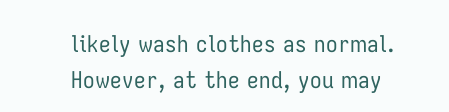likely wash clothes as normal. However, at the end, you may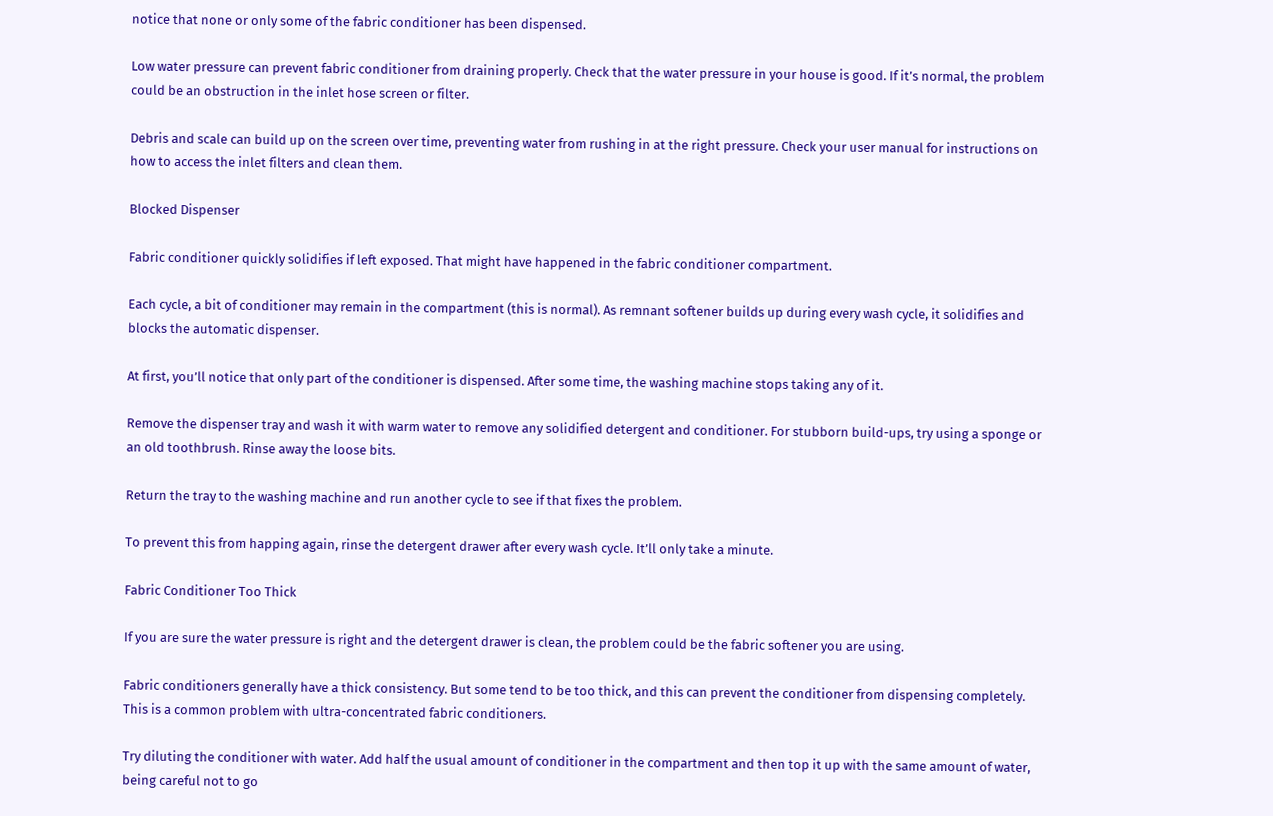notice that none or only some of the fabric conditioner has been dispensed.

Low water pressure can prevent fabric conditioner from draining properly. Check that the water pressure in your house is good. If it’s normal, the problem could be an obstruction in the inlet hose screen or filter.

Debris and scale can build up on the screen over time, preventing water from rushing in at the right pressure. Check your user manual for instructions on how to access the inlet filters and clean them.

Blocked Dispenser

Fabric conditioner quickly solidifies if left exposed. That might have happened in the fabric conditioner compartment.

Each cycle, a bit of conditioner may remain in the compartment (this is normal). As remnant softener builds up during every wash cycle, it solidifies and blocks the automatic dispenser.

At first, you’ll notice that only part of the conditioner is dispensed. After some time, the washing machine stops taking any of it.

Remove the dispenser tray and wash it with warm water to remove any solidified detergent and conditioner. For stubborn build-ups, try using a sponge or an old toothbrush. Rinse away the loose bits.

Return the tray to the washing machine and run another cycle to see if that fixes the problem.

To prevent this from happing again, rinse the detergent drawer after every wash cycle. It’ll only take a minute.

Fabric Conditioner Too Thick

If you are sure the water pressure is right and the detergent drawer is clean, the problem could be the fabric softener you are using.

Fabric conditioners generally have a thick consistency. But some tend to be too thick, and this can prevent the conditioner from dispensing completely. This is a common problem with ultra-concentrated fabric conditioners.

Try diluting the conditioner with water. Add half the usual amount of conditioner in the compartment and then top it up with the same amount of water, being careful not to go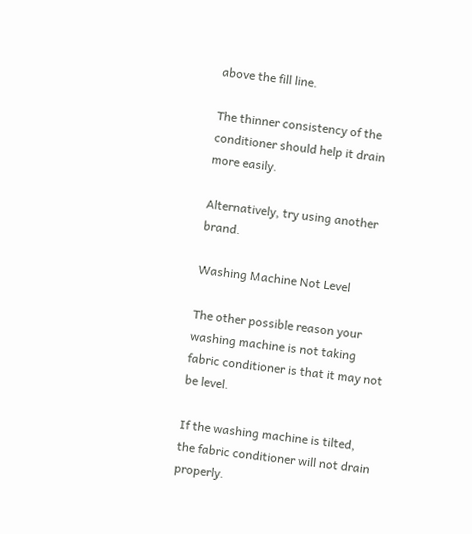above the fill line.

The thinner consistency of the conditioner should help it drain more easily.

Alternatively, try using another brand.

Washing Machine Not Level

The other possible reason your washing machine is not taking fabric conditioner is that it may not be level.

If the washing machine is tilted, the fabric conditioner will not drain properly.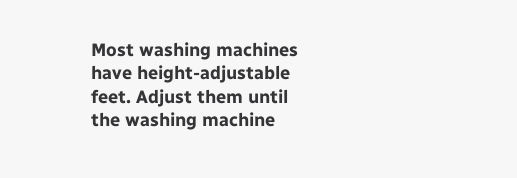Most washing machines have height-adjustable feet. Adjust them until the washing machine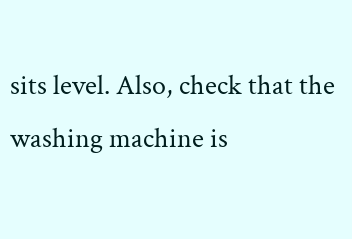sits level. Also, check that the washing machine is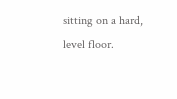sitting on a hard, level floor.